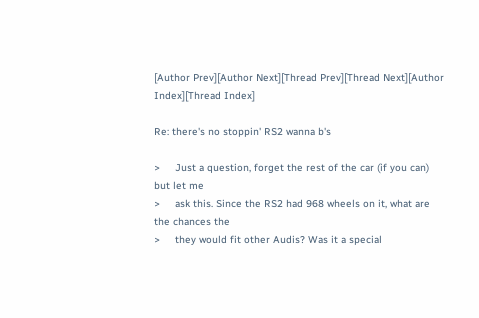[Author Prev][Author Next][Thread Prev][Thread Next][Author Index][Thread Index]

Re: there's no stoppin' RS2 wanna b's

>     Just a question, forget the rest of the car (if you can) but let me
>     ask this. Since the RS2 had 968 wheels on it, what are the chances the
>     they would fit other Audis? Was it a special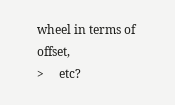wheel in terms of offset,
>     etc?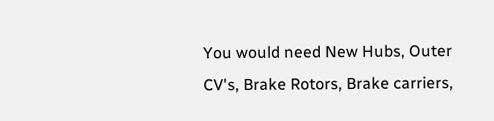You would need New Hubs, Outer CV's, Brake Rotors, Brake carriers,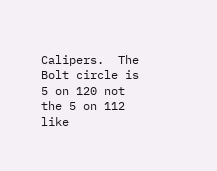Calipers.  The Bolt circle is 5 on 120 not the 5 on 112 like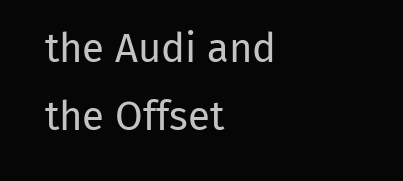the Audi and
the Offset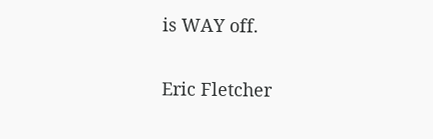is WAY off.


Eric Fletcher